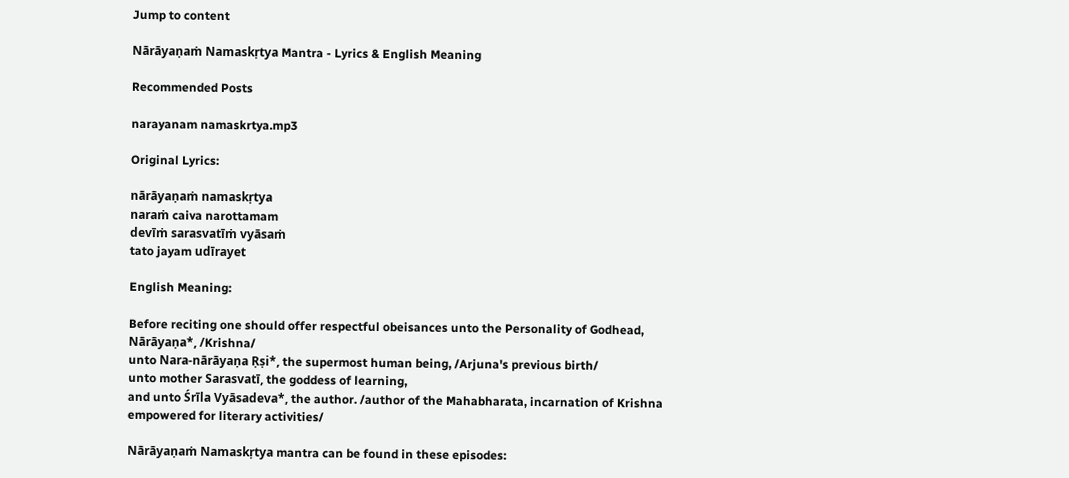Jump to content

Nārāyaṇaṁ Namaskṛtya Mantra - Lyrics & English Meaning

Recommended Posts

narayanam namaskrtya.mp3

Original Lyrics:

nārāyaṇaṁ namaskṛtya
naraṁ caiva narottamam
devīṁ sarasvatīṁ vyāsaṁ
tato jayam udīrayet

English Meaning:

Before reciting one should offer respectful obeisances unto the Personality of Godhead, Nārāyaṇa*, /Krishna/
unto Nara-nārāyaṇa Ṛṣi*, the supermost human being, /Arjuna's previous birth/
unto mother Sarasvatī, the goddess of learning,
and unto Śrīla Vyāsadeva*, the author. /author of the Mahabharata, incarnation of Krishna empowered for literary activities/

Nārāyaṇaṁ Namaskṛtya mantra can be found in these episodes: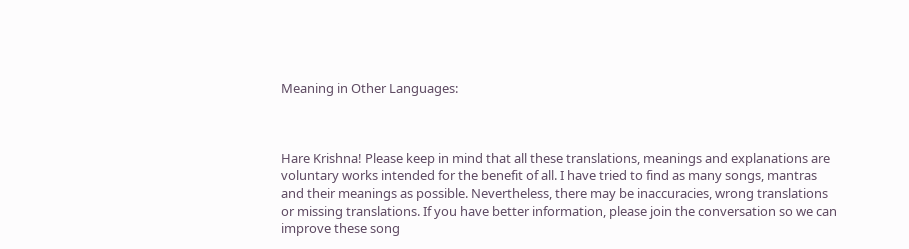Meaning in Other Languages:



Hare Krishna! Please keep in mind that all these translations, meanings and explanations are voluntary works intended for the benefit of all. I have tried to find as many songs, mantras and their meanings as possible. Nevertheless, there may be inaccuracies, wrong translations or missing translations. If you have better information, please join the conversation so we can improve these song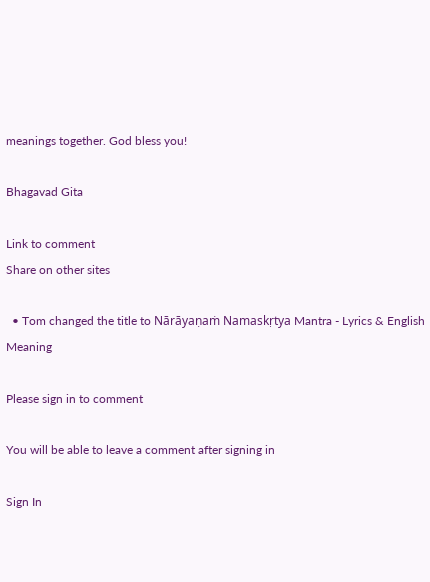meanings together. God bless you!

Bhagavad Gita

Link to comment
Share on other sites

  • Tom changed the title to Nārāyaṇaṁ Namaskṛtya Mantra - Lyrics & English Meaning

Please sign in to comment

You will be able to leave a comment after signing in

Sign In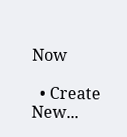Now

  • Create New...